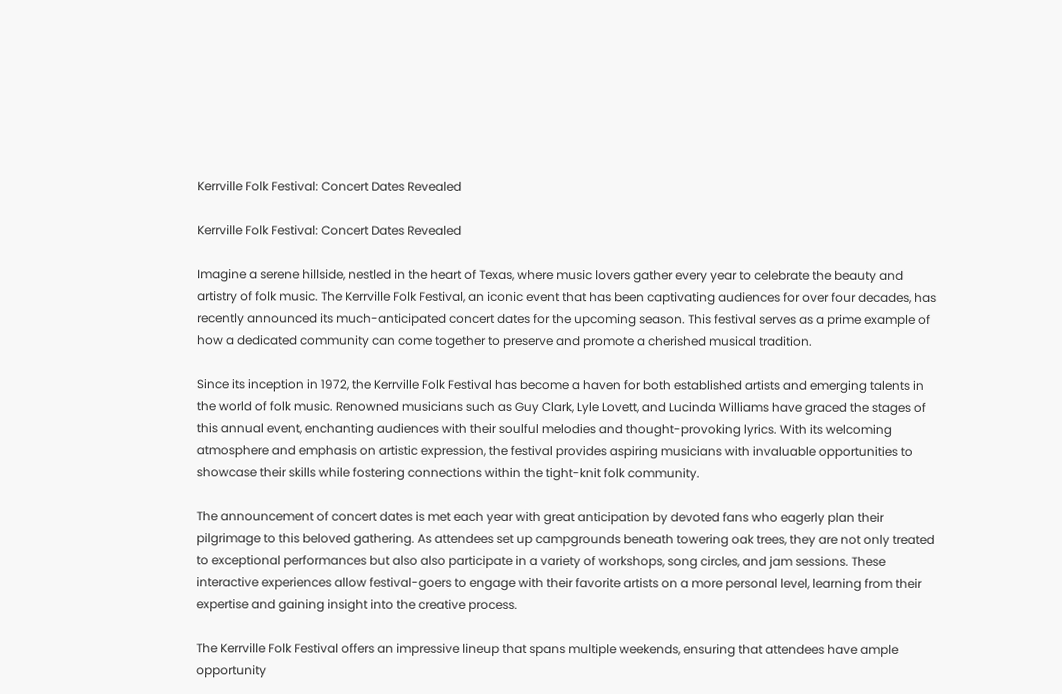Kerrville Folk Festival: Concert Dates Revealed

Kerrville Folk Festival: Concert Dates Revealed

Imagine a serene hillside, nestled in the heart of Texas, where music lovers gather every year to celebrate the beauty and artistry of folk music. The Kerrville Folk Festival, an iconic event that has been captivating audiences for over four decades, has recently announced its much-anticipated concert dates for the upcoming season. This festival serves as a prime example of how a dedicated community can come together to preserve and promote a cherished musical tradition.

Since its inception in 1972, the Kerrville Folk Festival has become a haven for both established artists and emerging talents in the world of folk music. Renowned musicians such as Guy Clark, Lyle Lovett, and Lucinda Williams have graced the stages of this annual event, enchanting audiences with their soulful melodies and thought-provoking lyrics. With its welcoming atmosphere and emphasis on artistic expression, the festival provides aspiring musicians with invaluable opportunities to showcase their skills while fostering connections within the tight-knit folk community.

The announcement of concert dates is met each year with great anticipation by devoted fans who eagerly plan their pilgrimage to this beloved gathering. As attendees set up campgrounds beneath towering oak trees, they are not only treated to exceptional performances but also also participate in a variety of workshops, song circles, and jam sessions. These interactive experiences allow festival-goers to engage with their favorite artists on a more personal level, learning from their expertise and gaining insight into the creative process.

The Kerrville Folk Festival offers an impressive lineup that spans multiple weekends, ensuring that attendees have ample opportunity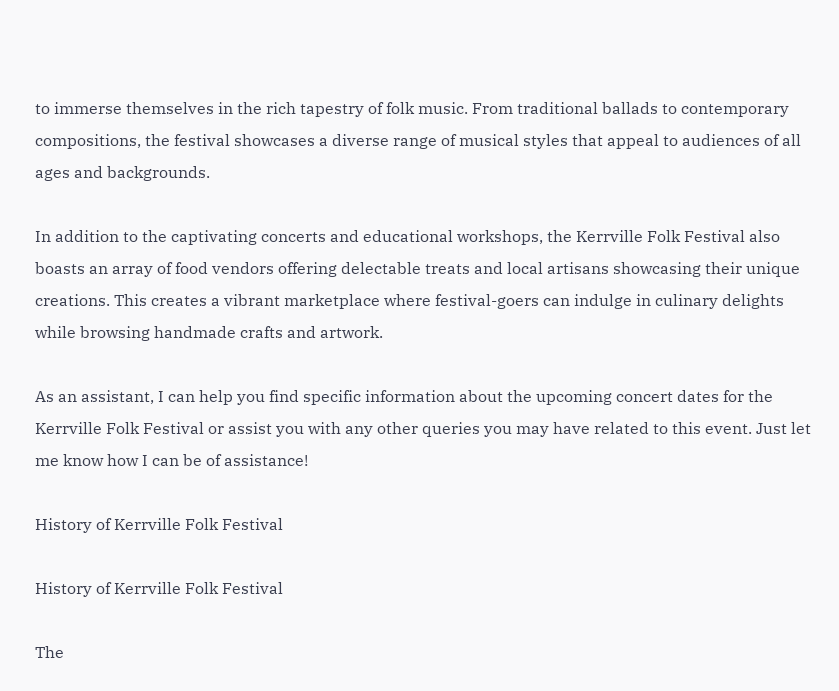to immerse themselves in the rich tapestry of folk music. From traditional ballads to contemporary compositions, the festival showcases a diverse range of musical styles that appeal to audiences of all ages and backgrounds.

In addition to the captivating concerts and educational workshops, the Kerrville Folk Festival also boasts an array of food vendors offering delectable treats and local artisans showcasing their unique creations. This creates a vibrant marketplace where festival-goers can indulge in culinary delights while browsing handmade crafts and artwork.

As an assistant, I can help you find specific information about the upcoming concert dates for the Kerrville Folk Festival or assist you with any other queries you may have related to this event. Just let me know how I can be of assistance!

History of Kerrville Folk Festival

History of Kerrville Folk Festival

The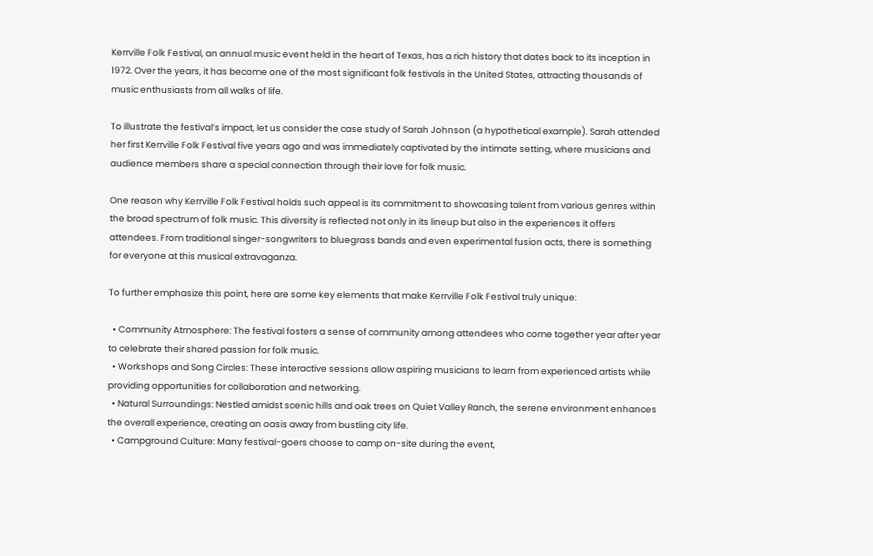Kerrville Folk Festival, an annual music event held in the heart of Texas, has a rich history that dates back to its inception in 1972. Over the years, it has become one of the most significant folk festivals in the United States, attracting thousands of music enthusiasts from all walks of life.

To illustrate the festival’s impact, let us consider the case study of Sarah Johnson (a hypothetical example). Sarah attended her first Kerrville Folk Festival five years ago and was immediately captivated by the intimate setting, where musicians and audience members share a special connection through their love for folk music.

One reason why Kerrville Folk Festival holds such appeal is its commitment to showcasing talent from various genres within the broad spectrum of folk music. This diversity is reflected not only in its lineup but also in the experiences it offers attendees. From traditional singer-songwriters to bluegrass bands and even experimental fusion acts, there is something for everyone at this musical extravaganza.

To further emphasize this point, here are some key elements that make Kerrville Folk Festival truly unique:

  • Community Atmosphere: The festival fosters a sense of community among attendees who come together year after year to celebrate their shared passion for folk music.
  • Workshops and Song Circles: These interactive sessions allow aspiring musicians to learn from experienced artists while providing opportunities for collaboration and networking.
  • Natural Surroundings: Nestled amidst scenic hills and oak trees on Quiet Valley Ranch, the serene environment enhances the overall experience, creating an oasis away from bustling city life.
  • Campground Culture: Many festival-goers choose to camp on-site during the event,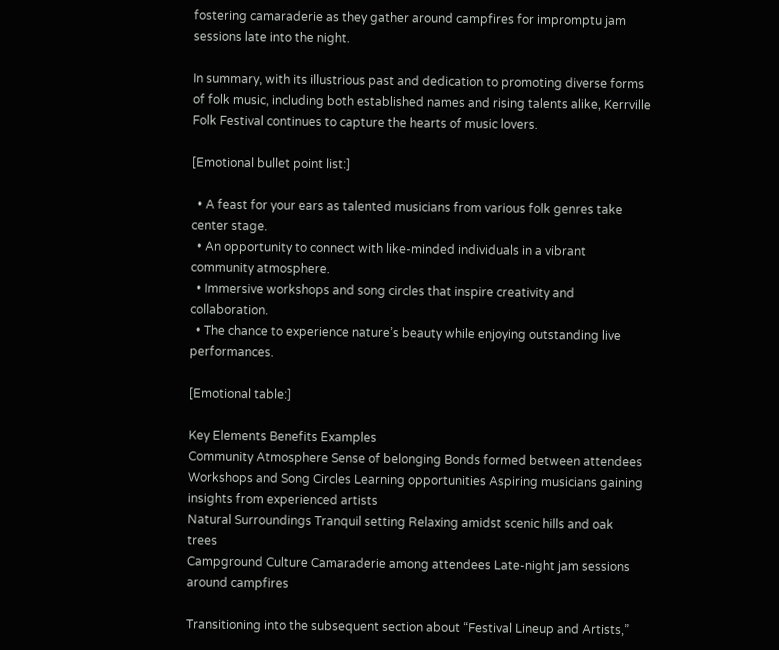fostering camaraderie as they gather around campfires for impromptu jam sessions late into the night.

In summary, with its illustrious past and dedication to promoting diverse forms of folk music, including both established names and rising talents alike, Kerrville Folk Festival continues to capture the hearts of music lovers.

[Emotional bullet point list:]

  • A feast for your ears as talented musicians from various folk genres take center stage.
  • An opportunity to connect with like-minded individuals in a vibrant community atmosphere.
  • Immersive workshops and song circles that inspire creativity and collaboration.
  • The chance to experience nature’s beauty while enjoying outstanding live performances.

[Emotional table:]

Key Elements Benefits Examples
Community Atmosphere Sense of belonging Bonds formed between attendees
Workshops and Song Circles Learning opportunities Aspiring musicians gaining insights from experienced artists
Natural Surroundings Tranquil setting Relaxing amidst scenic hills and oak trees
Campground Culture Camaraderie among attendees Late-night jam sessions around campfires

Transitioning into the subsequent section about “Festival Lineup and Artists,”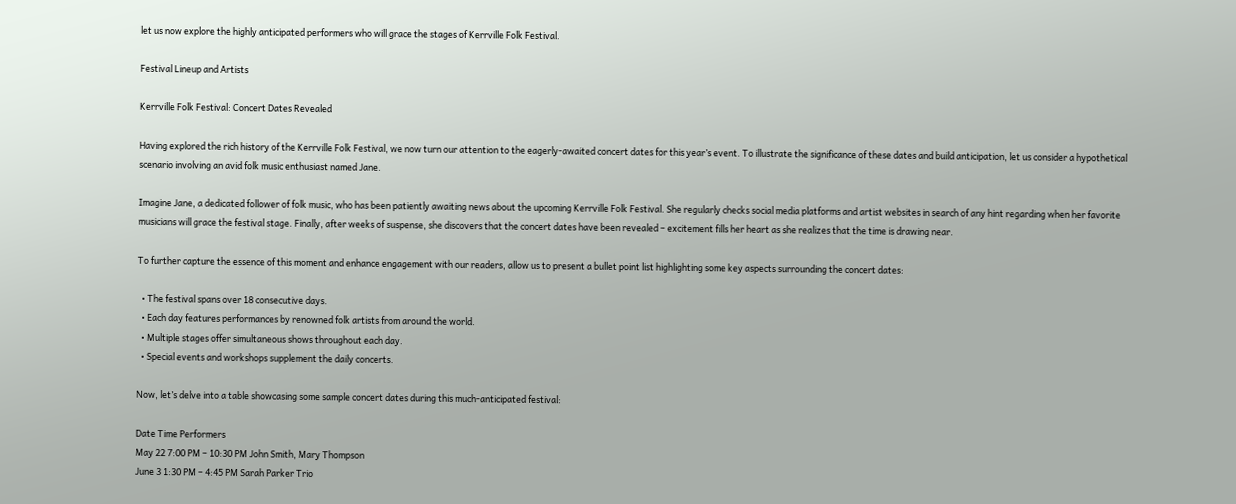let us now explore the highly anticipated performers who will grace the stages of Kerrville Folk Festival.

Festival Lineup and Artists

Kerrville Folk Festival: Concert Dates Revealed

Having explored the rich history of the Kerrville Folk Festival, we now turn our attention to the eagerly-awaited concert dates for this year’s event. To illustrate the significance of these dates and build anticipation, let us consider a hypothetical scenario involving an avid folk music enthusiast named Jane.

Imagine Jane, a dedicated follower of folk music, who has been patiently awaiting news about the upcoming Kerrville Folk Festival. She regularly checks social media platforms and artist websites in search of any hint regarding when her favorite musicians will grace the festival stage. Finally, after weeks of suspense, she discovers that the concert dates have been revealed – excitement fills her heart as she realizes that the time is drawing near.

To further capture the essence of this moment and enhance engagement with our readers, allow us to present a bullet point list highlighting some key aspects surrounding the concert dates:

  • The festival spans over 18 consecutive days.
  • Each day features performances by renowned folk artists from around the world.
  • Multiple stages offer simultaneous shows throughout each day.
  • Special events and workshops supplement the daily concerts.

Now, let’s delve into a table showcasing some sample concert dates during this much-anticipated festival:

Date Time Performers
May 22 7:00 PM – 10:30 PM John Smith, Mary Thompson
June 3 1:30 PM – 4:45 PM Sarah Parker Trio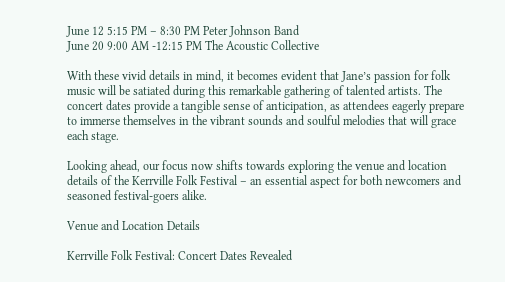June 12 5:15 PM – 8:30 PM Peter Johnson Band
June 20 9:00 AM -12:15 PM The Acoustic Collective

With these vivid details in mind, it becomes evident that Jane’s passion for folk music will be satiated during this remarkable gathering of talented artists. The concert dates provide a tangible sense of anticipation, as attendees eagerly prepare to immerse themselves in the vibrant sounds and soulful melodies that will grace each stage.

Looking ahead, our focus now shifts towards exploring the venue and location details of the Kerrville Folk Festival – an essential aspect for both newcomers and seasoned festival-goers alike.

Venue and Location Details

Kerrville Folk Festival: Concert Dates Revealed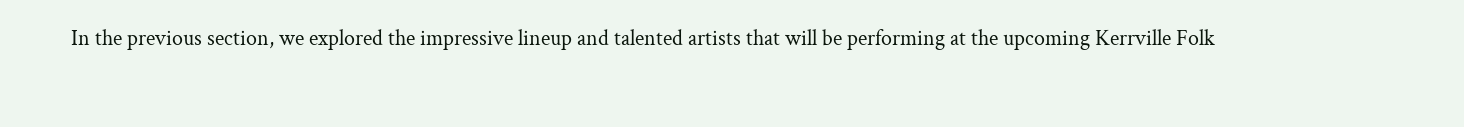In the previous section, we explored the impressive lineup and talented artists that will be performing at the upcoming Kerrville Folk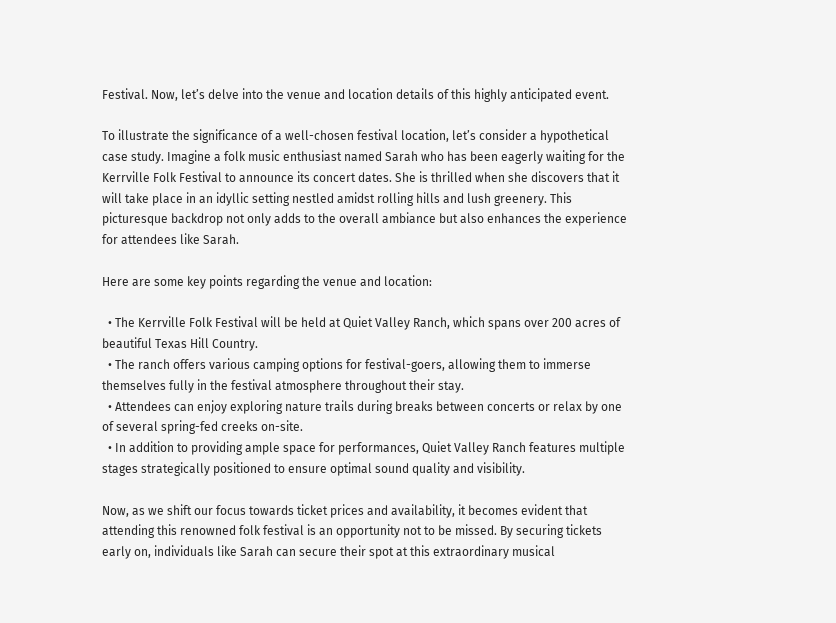Festival. Now, let’s delve into the venue and location details of this highly anticipated event.

To illustrate the significance of a well-chosen festival location, let’s consider a hypothetical case study. Imagine a folk music enthusiast named Sarah who has been eagerly waiting for the Kerrville Folk Festival to announce its concert dates. She is thrilled when she discovers that it will take place in an idyllic setting nestled amidst rolling hills and lush greenery. This picturesque backdrop not only adds to the overall ambiance but also enhances the experience for attendees like Sarah.

Here are some key points regarding the venue and location:

  • The Kerrville Folk Festival will be held at Quiet Valley Ranch, which spans over 200 acres of beautiful Texas Hill Country.
  • The ranch offers various camping options for festival-goers, allowing them to immerse themselves fully in the festival atmosphere throughout their stay.
  • Attendees can enjoy exploring nature trails during breaks between concerts or relax by one of several spring-fed creeks on-site.
  • In addition to providing ample space for performances, Quiet Valley Ranch features multiple stages strategically positioned to ensure optimal sound quality and visibility.

Now, as we shift our focus towards ticket prices and availability, it becomes evident that attending this renowned folk festival is an opportunity not to be missed. By securing tickets early on, individuals like Sarah can secure their spot at this extraordinary musical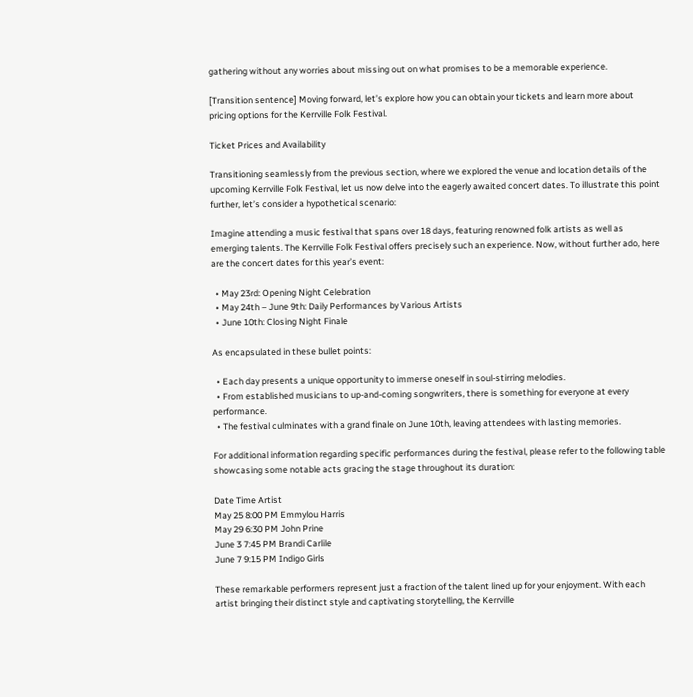gathering without any worries about missing out on what promises to be a memorable experience.

[Transition sentence] Moving forward, let’s explore how you can obtain your tickets and learn more about pricing options for the Kerrville Folk Festival.

Ticket Prices and Availability

Transitioning seamlessly from the previous section, where we explored the venue and location details of the upcoming Kerrville Folk Festival, let us now delve into the eagerly awaited concert dates. To illustrate this point further, let’s consider a hypothetical scenario:

Imagine attending a music festival that spans over 18 days, featuring renowned folk artists as well as emerging talents. The Kerrville Folk Festival offers precisely such an experience. Now, without further ado, here are the concert dates for this year’s event:

  • May 23rd: Opening Night Celebration
  • May 24th – June 9th: Daily Performances by Various Artists
  • June 10th: Closing Night Finale

As encapsulated in these bullet points:

  • Each day presents a unique opportunity to immerse oneself in soul-stirring melodies.
  • From established musicians to up-and-coming songwriters, there is something for everyone at every performance.
  • The festival culminates with a grand finale on June 10th, leaving attendees with lasting memories.

For additional information regarding specific performances during the festival, please refer to the following table showcasing some notable acts gracing the stage throughout its duration:

Date Time Artist
May 25 8:00 PM Emmylou Harris
May 29 6:30 PM John Prine
June 3 7:45 PM Brandi Carlile
June 7 9:15 PM Indigo Girls

These remarkable performers represent just a fraction of the talent lined up for your enjoyment. With each artist bringing their distinct style and captivating storytelling, the Kerrville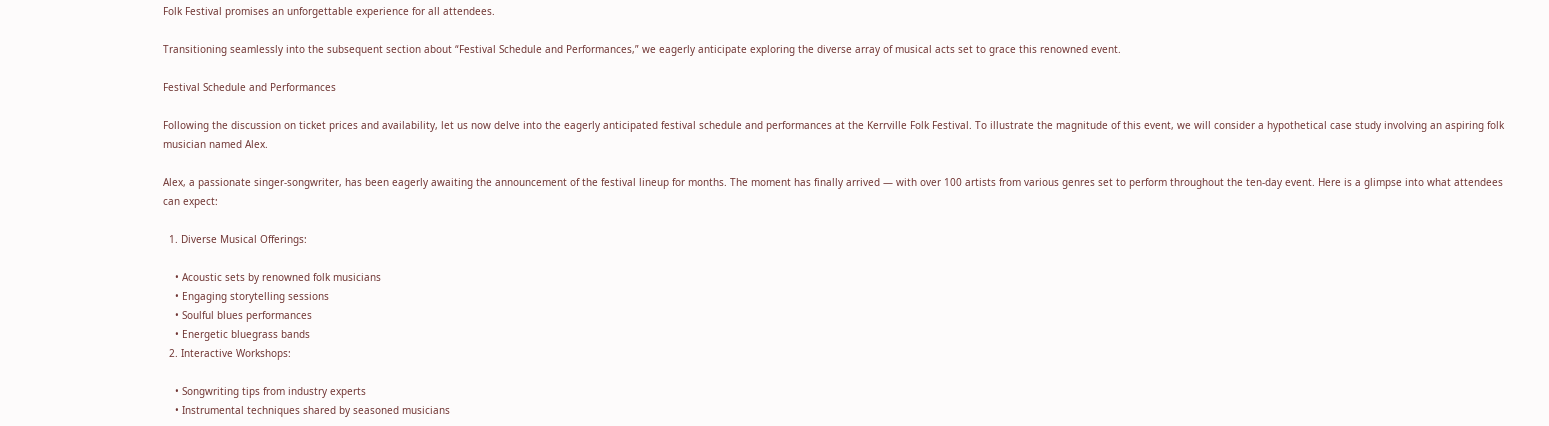Folk Festival promises an unforgettable experience for all attendees.

Transitioning seamlessly into the subsequent section about “Festival Schedule and Performances,” we eagerly anticipate exploring the diverse array of musical acts set to grace this renowned event.

Festival Schedule and Performances

Following the discussion on ticket prices and availability, let us now delve into the eagerly anticipated festival schedule and performances at the Kerrville Folk Festival. To illustrate the magnitude of this event, we will consider a hypothetical case study involving an aspiring folk musician named Alex.

Alex, a passionate singer-songwriter, has been eagerly awaiting the announcement of the festival lineup for months. The moment has finally arrived — with over 100 artists from various genres set to perform throughout the ten-day event. Here is a glimpse into what attendees can expect:

  1. Diverse Musical Offerings:

    • Acoustic sets by renowned folk musicians
    • Engaging storytelling sessions
    • Soulful blues performances
    • Energetic bluegrass bands
  2. Interactive Workshops:

    • Songwriting tips from industry experts
    • Instrumental techniques shared by seasoned musicians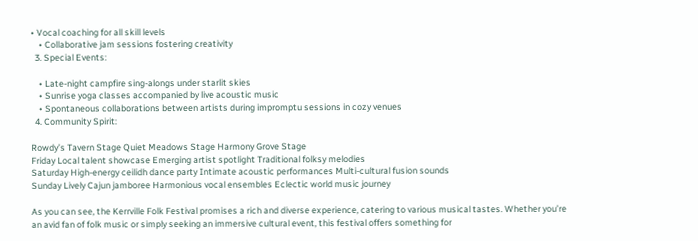• Vocal coaching for all skill levels
    • Collaborative jam sessions fostering creativity
  3. Special Events:

    • Late-night campfire sing-alongs under starlit skies
    • Sunrise yoga classes accompanied by live acoustic music
    • Spontaneous collaborations between artists during impromptu sessions in cozy venues
  4. Community Spirit:

Rowdy’s Tavern Stage Quiet Meadows Stage Harmony Grove Stage
Friday Local talent showcase Emerging artist spotlight Traditional folksy melodies
Saturday High-energy ceilidh dance party Intimate acoustic performances Multi-cultural fusion sounds
Sunday Lively Cajun jamboree Harmonious vocal ensembles Eclectic world music journey

As you can see, the Kerrville Folk Festival promises a rich and diverse experience, catering to various musical tastes. Whether you’re an avid fan of folk music or simply seeking an immersive cultural event, this festival offers something for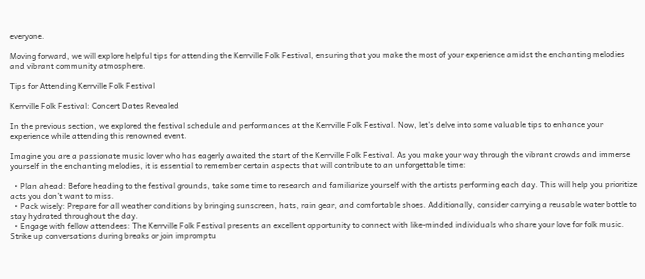everyone.

Moving forward, we will explore helpful tips for attending the Kerrville Folk Festival, ensuring that you make the most of your experience amidst the enchanting melodies and vibrant community atmosphere.

Tips for Attending Kerrville Folk Festival

Kerrville Folk Festival: Concert Dates Revealed

In the previous section, we explored the festival schedule and performances at the Kerrville Folk Festival. Now, let’s delve into some valuable tips to enhance your experience while attending this renowned event.

Imagine you are a passionate music lover who has eagerly awaited the start of the Kerrville Folk Festival. As you make your way through the vibrant crowds and immerse yourself in the enchanting melodies, it is essential to remember certain aspects that will contribute to an unforgettable time:

  • Plan ahead: Before heading to the festival grounds, take some time to research and familiarize yourself with the artists performing each day. This will help you prioritize acts you don’t want to miss.
  • Pack wisely: Prepare for all weather conditions by bringing sunscreen, hats, rain gear, and comfortable shoes. Additionally, consider carrying a reusable water bottle to stay hydrated throughout the day.
  • Engage with fellow attendees: The Kerrville Folk Festival presents an excellent opportunity to connect with like-minded individuals who share your love for folk music. Strike up conversations during breaks or join impromptu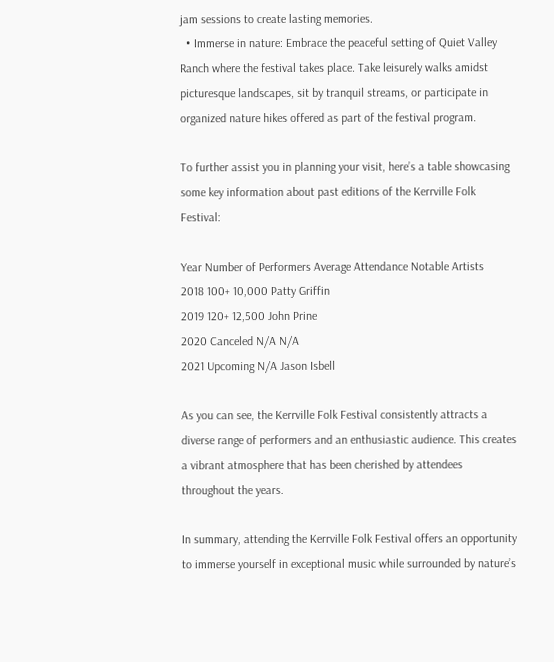jam sessions to create lasting memories.
  • Immerse in nature: Embrace the peaceful setting of Quiet Valley Ranch where the festival takes place. Take leisurely walks amidst picturesque landscapes, sit by tranquil streams, or participate in organized nature hikes offered as part of the festival program.

To further assist you in planning your visit, here’s a table showcasing some key information about past editions of the Kerrville Folk Festival:

Year Number of Performers Average Attendance Notable Artists
2018 100+ 10,000 Patty Griffin
2019 120+ 12,500 John Prine
2020 Canceled N/A N/A
2021 Upcoming N/A Jason Isbell

As you can see, the Kerrville Folk Festival consistently attracts a diverse range of performers and an enthusiastic audience. This creates a vibrant atmosphere that has been cherished by attendees throughout the years.

In summary, attending the Kerrville Folk Festival offers an opportunity to immerse yourself in exceptional music while surrounded by nature’s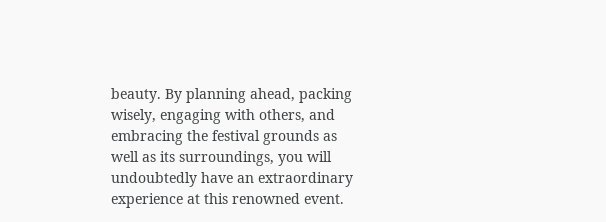beauty. By planning ahead, packing wisely, engaging with others, and embracing the festival grounds as well as its surroundings, you will undoubtedly have an extraordinary experience at this renowned event.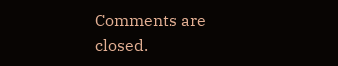Comments are closed.